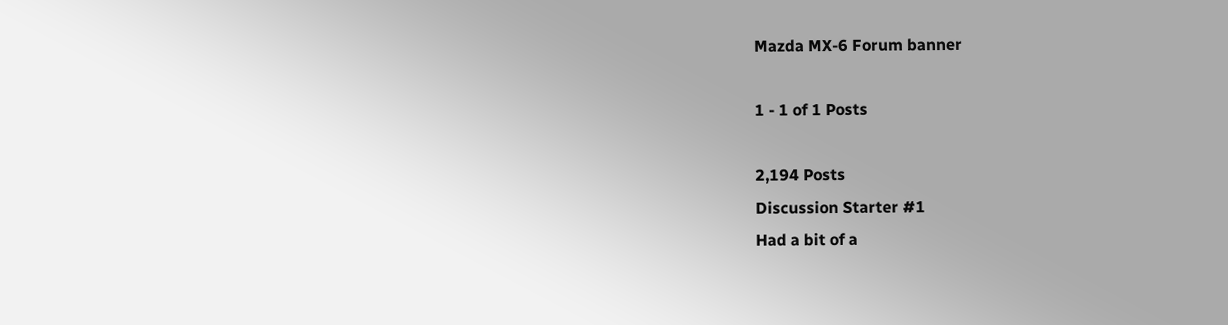Mazda MX-6 Forum banner

1 - 1 of 1 Posts

2,194 Posts
Discussion Starter #1
Had a bit of a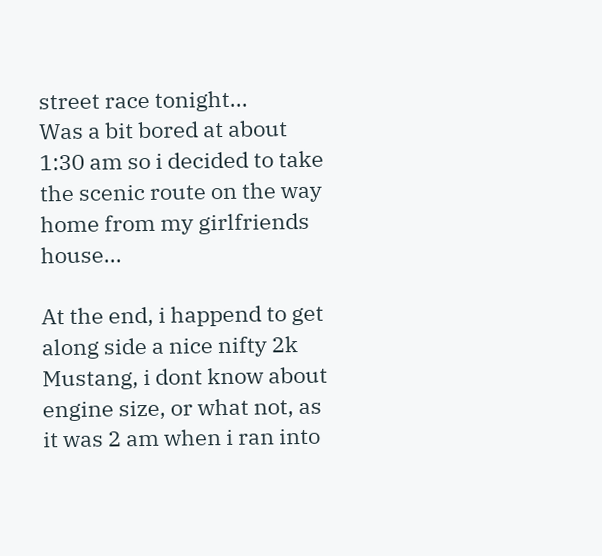street race tonight...
Was a bit bored at about 1:30 am so i decided to take the scenic route on the way home from my girlfriends house...

At the end, i happend to get along side a nice nifty 2k Mustang, i dont know about engine size, or what not, as it was 2 am when i ran into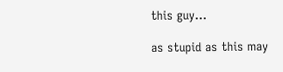this guy...

as stupid as this may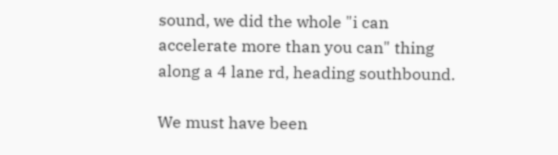sound, we did the whole "i can accelerate more than you can" thing along a 4 lane rd, heading southbound.

We must have been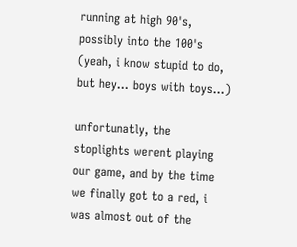running at high 90's, possibly into the 100's (yeah, i know stupid to do, but hey... boys with toys...)

unfortunatly, the stoplights werent playing our game, and by the time we finally got to a red, i was almost out of the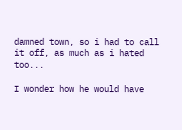damned town, so i had to call it off, as much as i hated too...

I wonder how he would have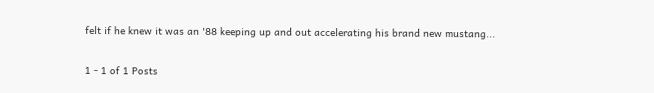felt if he knew it was an '88 keeping up and out accelerating his brand new mustang...

1 - 1 of 1 Posts